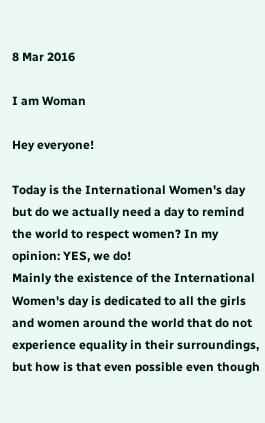8 Mar 2016

I am Woman

Hey everyone!

Today is the International Women's day but do we actually need a day to remind the world to respect women? In my opinion: YES, we do!
Mainly the existence of the International Women's day is dedicated to all the girls and women around the world that do not experience equality in their surroundings, but how is that even possible even though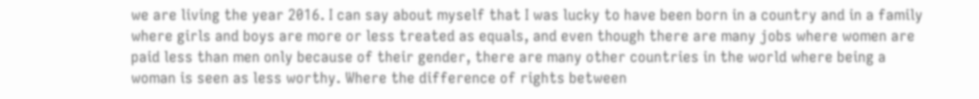we are living the year 2016. I can say about myself that I was lucky to have been born in a country and in a family where girls and boys are more or less treated as equals, and even though there are many jobs where women are paid less than men only because of their gender, there are many other countries in the world where being a woman is seen as less worthy. Where the difference of rights between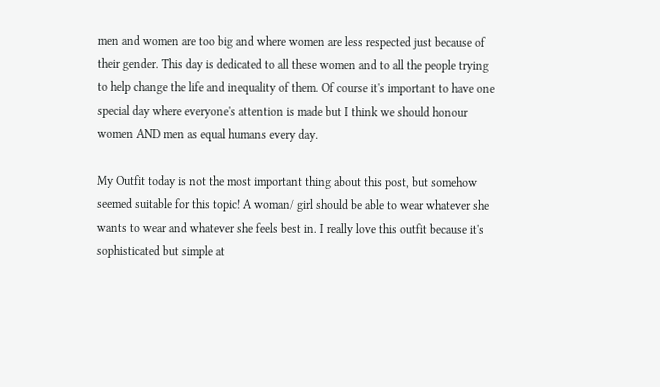men and women are too big and where women are less respected just because of their gender. This day is dedicated to all these women and to all the people trying to help change the life and inequality of them. Of course it's important to have one special day where everyone's attention is made but I think we should honour women AND men as equal humans every day.

My Outfit today is not the most important thing about this post, but somehow seemed suitable for this topic! A woman/ girl should be able to wear whatever she wants to wear and whatever she feels best in. I really love this outfit because it's sophisticated but simple at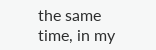the same time, in my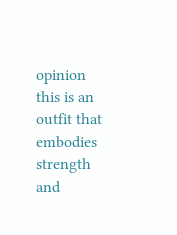opinion this is an outfit that embodies strength and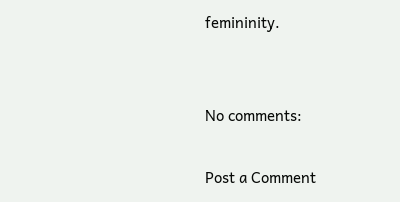femininity.


No comments:

Post a Comment